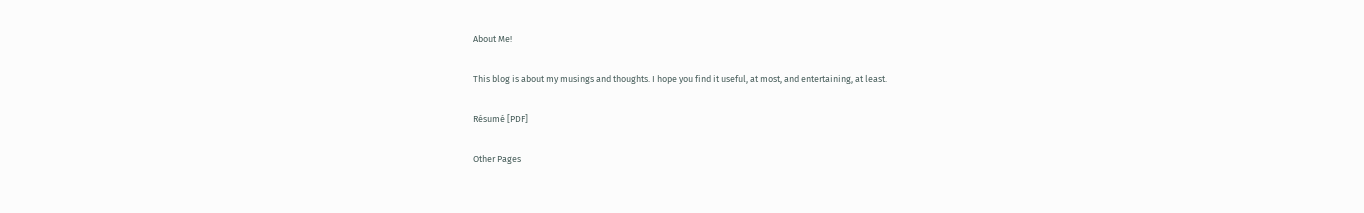About Me!

This blog is about my musings and thoughts. I hope you find it useful, at most, and entertaining, at least.

Résumé [PDF]

Other Pages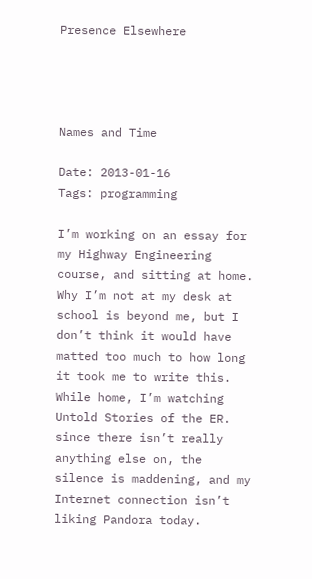Presence Elsewhere




Names and Time

Date: 2013-01-16
Tags: programming

I’m working on an essay for my Highway Engineering course, and sitting at home. Why I’m not at my desk at school is beyond me, but I don’t think it would have matted too much to how long it took me to write this. While home, I’m watching Untold Stories of the ER. since there isn’t really anything else on, the silence is maddening, and my Internet connection isn’t liking Pandora today.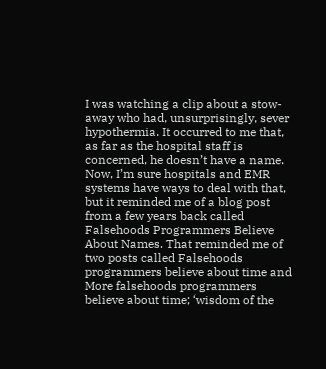I was watching a clip about a stow-away who had, unsurprisingly, sever hypothermia. It occurred to me that, as far as the hospital staff is concerned, he doesn’t have a name. Now, I’m sure hospitals and EMR systems have ways to deal with that, but it reminded me of a blog post from a few years back called Falsehoods Programmers Believe About Names. That reminded me of two posts called Falsehoods programmers believe about time and More falsehoods programmers believe about time; ‘wisdom of the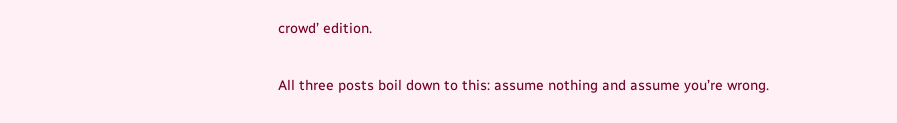crowd’ edition.

All three posts boil down to this: assume nothing and assume you’re wrong.